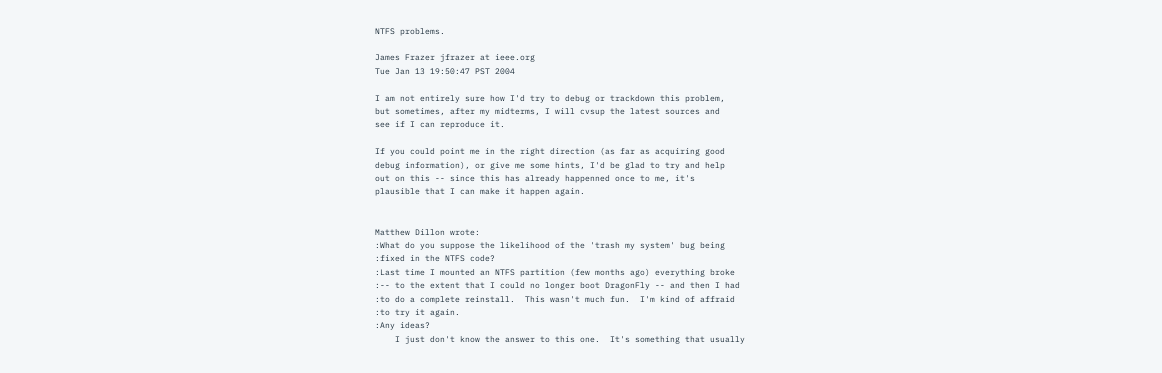NTFS problems.

James Frazer jfrazer at ieee.org
Tue Jan 13 19:50:47 PST 2004

I am not entirely sure how I'd try to debug or trackdown this problem,
but sometimes, after my midterms, I will cvsup the latest sources and
see if I can reproduce it.

If you could point me in the right direction (as far as acquiring good
debug information), or give me some hints, I'd be glad to try and help
out on this -- since this has already happenned once to me, it's
plausible that I can make it happen again.


Matthew Dillon wrote:
:What do you suppose the likelihood of the 'trash my system' bug being
:fixed in the NTFS code?
:Last time I mounted an NTFS partition (few months ago) everything broke
:-- to the extent that I could no longer boot DragonFly -- and then I had
:to do a complete reinstall.  This wasn't much fun.  I'm kind of affraid
:to try it again.
:Any ideas?
    I just don't know the answer to this one.  It's something that usually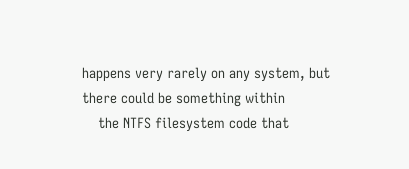happens very rarely on any system, but there could be something within
    the NTFS filesystem code that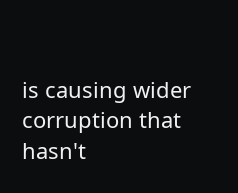is causing wider corruption that hasn't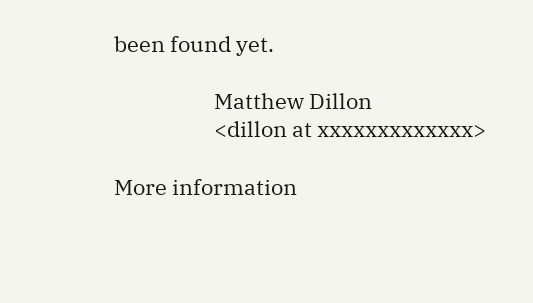been found yet.

                    Matthew Dillon
                    <dillon at xxxxxxxxxxxxx>

More information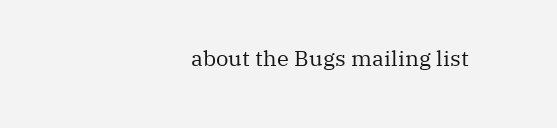about the Bugs mailing list